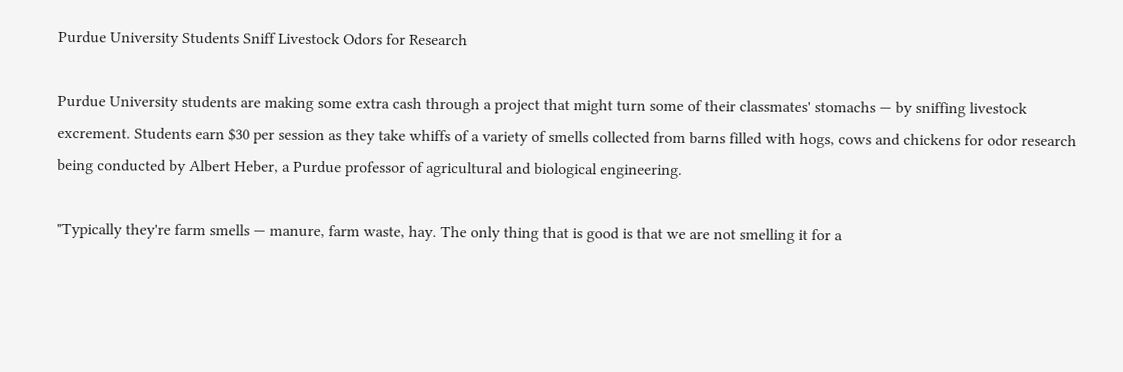Purdue University Students Sniff Livestock Odors for Research

Purdue University students are making some extra cash through a project that might turn some of their classmates' stomachs — by sniffing livestock excrement. Students earn $30 per session as they take whiffs of a variety of smells collected from barns filled with hogs, cows and chickens for odor research being conducted by Albert Heber, a Purdue professor of agricultural and biological engineering.

"Typically they're farm smells — manure, farm waste, hay. The only thing that is good is that we are not smelling it for a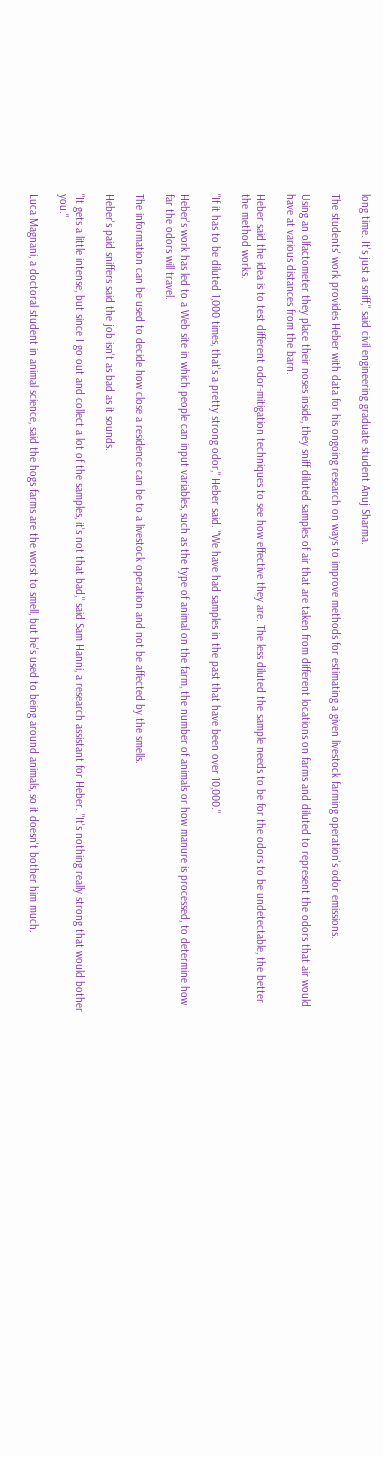long time. It's just a sniff," said civil engineering graduate student Anuj Sharma.

The students' work provides Heber with data for his ongoing research on ways to improve methods for estimating a given livestock farming operation's odor emissions.

Using an olfactometer they place their noses inside, they sniff diluted samples of air that are taken from different locations on farms and diluted to represent the odors that air would have at various distances from the barn.

Heber said the idea is to test different odor-mitigation techniques to see how effective they are. The less diluted the sample needs to be for the odors to be undetectable, the better the method works.

"If it has to be diluted 1,000 times, that's a pretty strong odor," Heber said. "We have had samples in the past that have been over 10,000."

Heber's work has led to a Web site in which people can input variables, such as the type of animal on the farm, the number of animals or how manure is processed, to determine how far the odors will travel.

The information can be used to decide how close a residence can be to a livestock operation and not be affected by the smells.

Heber's paid sniffers said the job isn't as bad as it sounds.

"It gets a little intense, but since I go out and collect a lot of the samples, it's not that bad," said Sam Hanni, a research assistant for Heber. "It's nothing really strong that would bother you."

Luca Magnani, a doctoral student in animal science, said the hogs farms are the worst to smell, but he's used to being around animals, so it doesn't bother him much.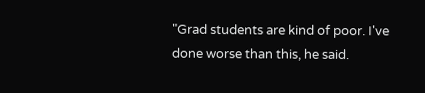"Grad students are kind of poor. I've done worse than this, he said.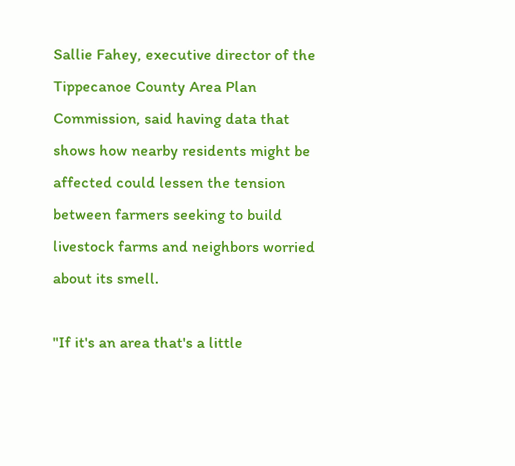Sallie Fahey, executive director of the Tippecanoe County Area Plan Commission, said having data that shows how nearby residents might be affected could lessen the tension between farmers seeking to build livestock farms and neighbors worried about its smell.

"If it's an area that's a little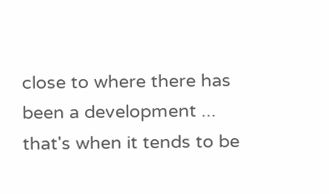close to where there has been a development ... that's when it tends to be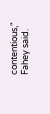contentious," Fahey said.